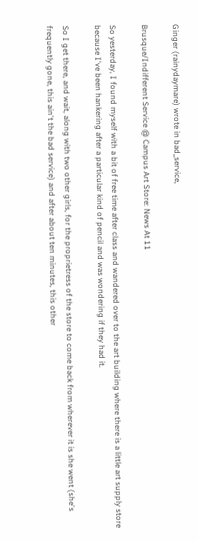Ginger (rainydaymare) wrote in bad_service,

Brusque/Indifferent Service @ Campus Art Store: News At 11

So yesterday, I found myself with a bit of free time after class and wandered over to the art building where there is a little art supply store because I've been hankering after a particular kind of pencil and was wondering if they had it.

So I get there, and wait, along with two other girls, for the proprietress of the store to come back from wherever it is she went (she's frequently gone, this ain't the bad service) and after about ten minutes, this other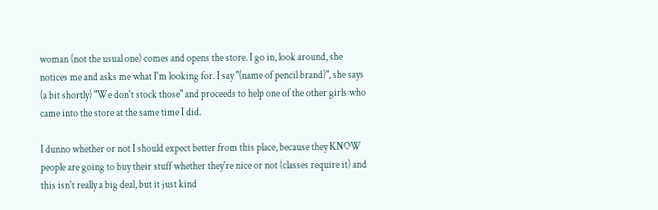woman (not the usual one) comes and opens the store. I go in, look around, she notices me and asks me what I'm looking for. I say "(name of pencil brand)", she says (a bit shortly) "We don't stock those" and proceeds to help one of the other girls who came into the store at the same time I did.

I dunno whether or not I should expect better from this place, because they KNOW people are going to buy their stuff whether they're nice or not (classes require it) and this isn't really a big deal, but it just kind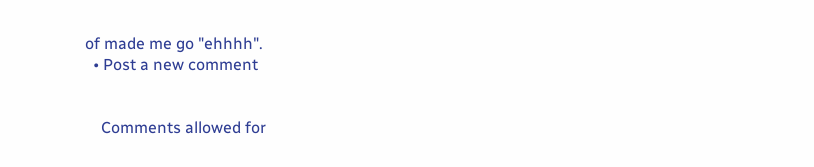of made me go "ehhhh".
  • Post a new comment


    Comments allowed for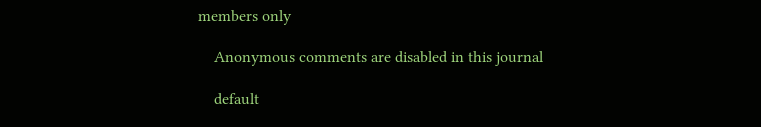members only

    Anonymous comments are disabled in this journal

    default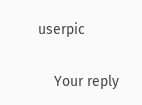userpic

    Your reply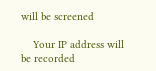will be screened

    Your IP address will be recorded